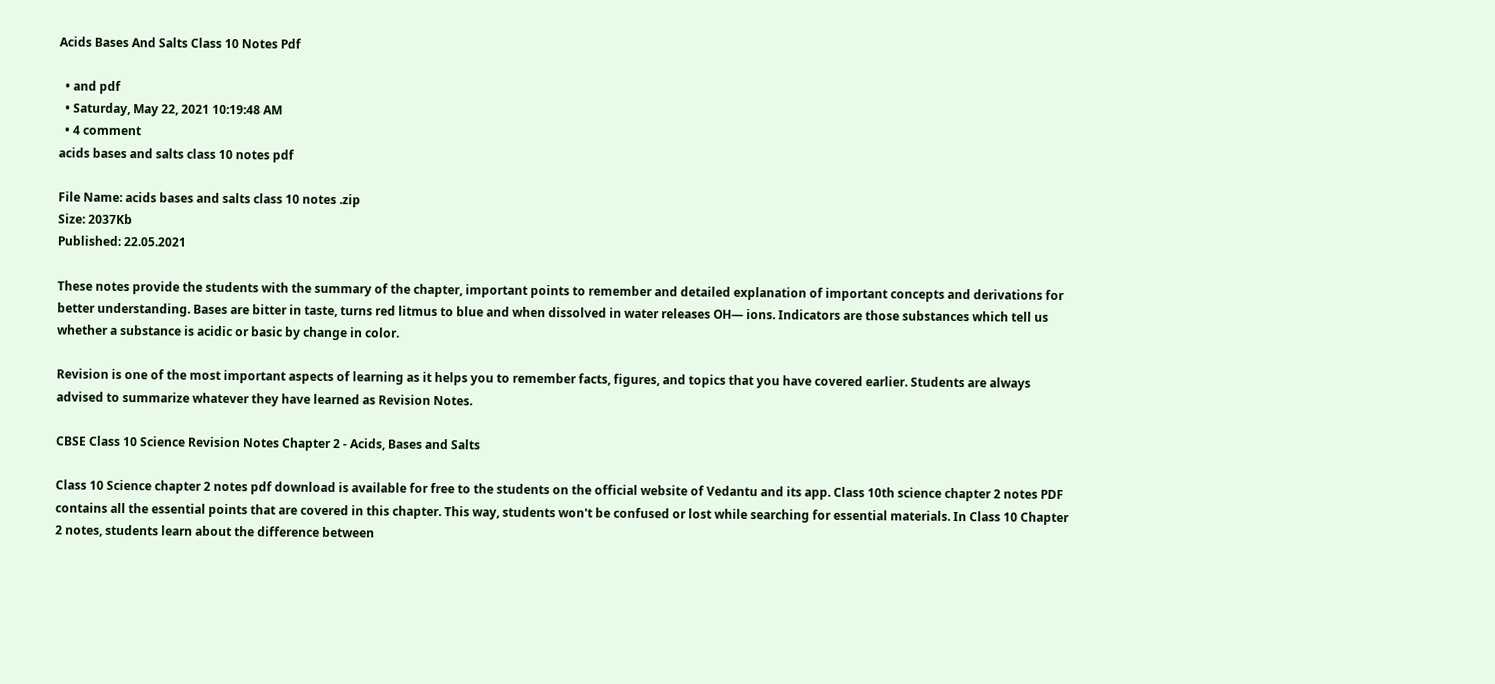Acids Bases And Salts Class 10 Notes Pdf

  • and pdf
  • Saturday, May 22, 2021 10:19:48 AM
  • 4 comment
acids bases and salts class 10 notes pdf

File Name: acids bases and salts class 10 notes .zip
Size: 2037Kb
Published: 22.05.2021

These notes provide the students with the summary of the chapter, important points to remember and detailed explanation of important concepts and derivations for better understanding. Bases are bitter in taste, turns red litmus to blue and when dissolved in water releases OH— ions. Indicators are those substances which tell us whether a substance is acidic or basic by change in color.

Revision is one of the most important aspects of learning as it helps you to remember facts, figures, and topics that you have covered earlier. Students are always advised to summarize whatever they have learned as Revision Notes.

CBSE Class 10 Science Revision Notes Chapter 2 - Acids, Bases and Salts

Class 10 Science chapter 2 notes pdf download is available for free to the students on the official website of Vedantu and its app. Class 10th science chapter 2 notes PDF contains all the essential points that are covered in this chapter. This way, students won't be confused or lost while searching for essential materials. In Class 10 Chapter 2 notes, students learn about the difference between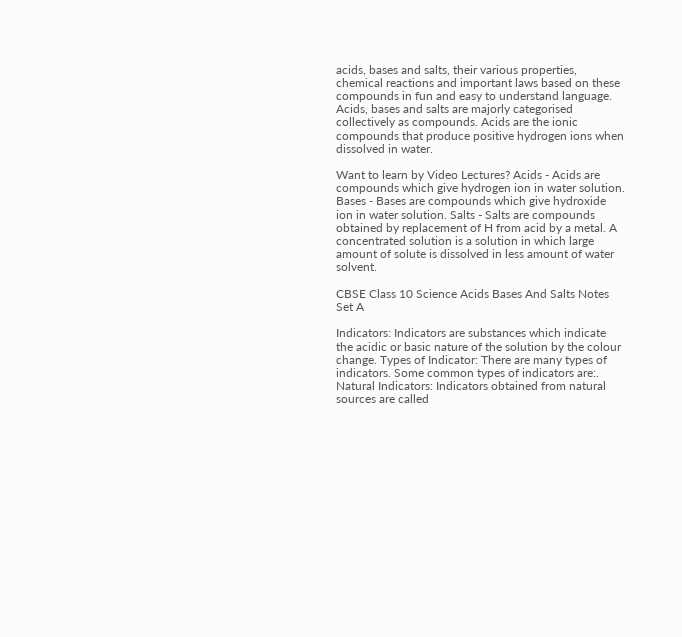acids, bases and salts, their various properties, chemical reactions and important laws based on these compounds in fun and easy to understand language. Acids, bases and salts are majorly categorised collectively as compounds. Acids are the ionic compounds that produce positive hydrogen ions when dissolved in water.

Want to learn by Video Lectures? Acids - Acids are compounds which give hydrogen ion in water solution. Bases - Bases are compounds which give hydroxide ion in water solution. Salts - Salts are compounds obtained by replacement of H from acid by a metal. A concentrated solution is a solution in which large amount of solute is dissolved in less amount of water solvent.

CBSE Class 10 Science Acids Bases And Salts Notes Set A

Indicators: Indicators are substances which indicate the acidic or basic nature of the solution by the colour change. Types of Indicator: There are many types of indicators. Some common types of indicators are:. Natural Indicators: Indicators obtained from natural sources are called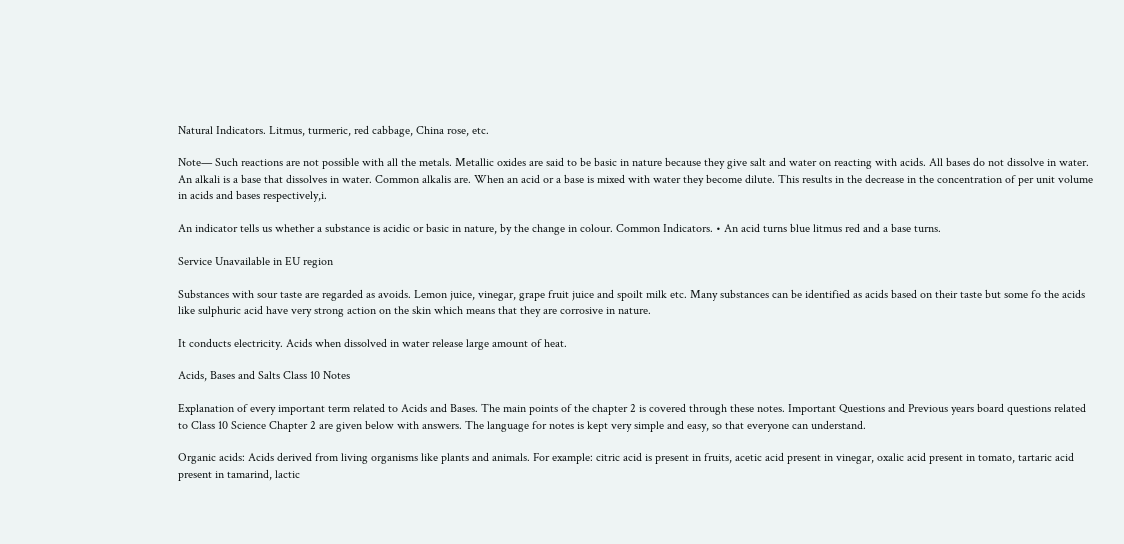Natural Indicators. Litmus, turmeric, red cabbage, China rose, etc.

Note— Such reactions are not possible with all the metals. Metallic oxides are said to be basic in nature because they give salt and water on reacting with acids. All bases do not dissolve in water. An alkali is a base that dissolves in water. Common alkalis are. When an acid or a base is mixed with water they become dilute. This results in the decrease in the concentration of per unit volume in acids and bases respectively,i.

An indicator tells us whether a substance is acidic or basic in nature, by the change in colour. Common Indicators. • An acid turns blue litmus red and a base turns.

Service Unavailable in EU region

Substances with sour taste are regarded as avoids. Lemon juice, vinegar, grape fruit juice and spoilt milk etc. Many substances can be identified as acids based on their taste but some fo the acids like sulphuric acid have very strong action on the skin which means that they are corrosive in nature.

It conducts electricity. Acids when dissolved in water release large amount of heat.

Acids, Bases and Salts Class 10 Notes

Explanation of every important term related to Acids and Bases. The main points of the chapter 2 is covered through these notes. Important Questions and Previous years board questions related to Class 10 Science Chapter 2 are given below with answers. The language for notes is kept very simple and easy, so that everyone can understand.

Organic acids: Acids derived from living organisms like plants and animals. For example: citric acid is present in fruits, acetic acid present in vinegar, oxalic acid present in tomato, tartaric acid present in tamarind, lactic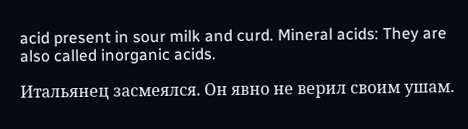acid present in sour milk and curd. Mineral acids: They are also called inorganic acids.

Итальянец засмеялся. Он явно не верил своим ушам.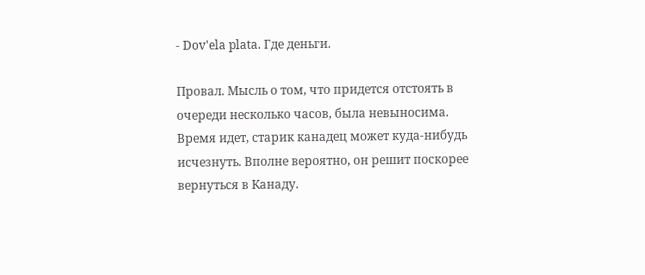- Dov'ela plata. Где деньги.

Провал. Мысль о том, что придется отстоять в очереди несколько часов, была невыносима. Время идет, старик канадец может куда-нибудь исчезнуть. Вполне вероятно, он решит поскорее вернуться в Канаду.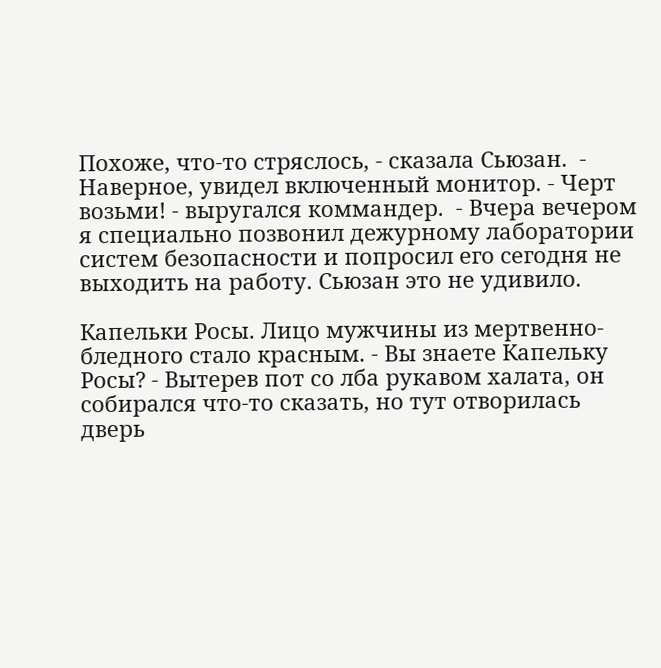Похоже, что-то стряслось, - сказала Сьюзан.  - Наверное, увидел включенный монитор. - Черт возьми! - выругался коммандер.  - Вчера вечером я специально позвонил дежурному лаборатории систем безопасности и попросил его сегодня не выходить на работу. Сьюзан это не удивило.

Капельки Росы. Лицо мужчины из мертвенно-бледного стало красным. - Вы знаете Капельку Росы? - Вытерев пот со лба рукавом халата, он собирался что-то сказать, но тут отворилась дверь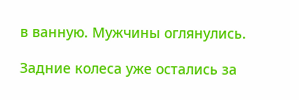в ванную. Мужчины оглянулись.

Задние колеса уже остались за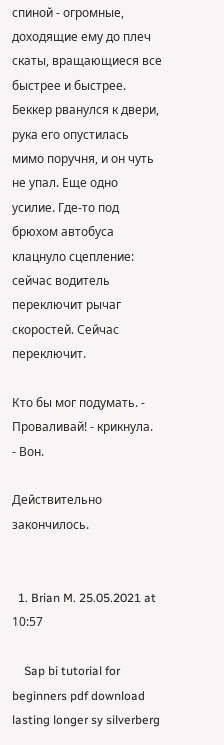спиной - огромные, доходящие ему до плеч скаты, вращающиеся все быстрее и быстрее. Беккер рванулся к двери, рука его опустилась мимо поручня, и он чуть не упал. Еще одно усилие. Где-то под брюхом автобуса клацнуло сцепление: сейчас водитель переключит рычаг скоростей. Сейчас переключит.

Кто бы мог подумать. - Проваливай! - крикнула.  - Вон.

Действительно закончилось.


  1. Brian M. 25.05.2021 at 10:57

    Sap bi tutorial for beginners pdf download lasting longer sy silverberg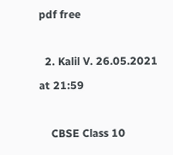pdf free

  2. Kalil V. 26.05.2021 at 21:59

    CBSE Class 10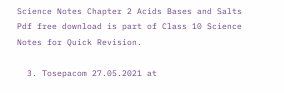Science Notes Chapter 2 Acids Bases and Salts Pdf free download is part of Class 10 Science Notes for Quick Revision.

  3. Tosepacom 27.05.2021 at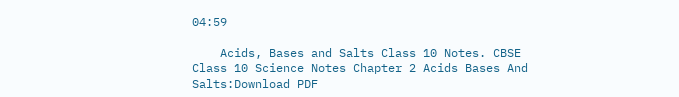04:59

    Acids, Bases and Salts Class 10 Notes. CBSE Class 10 Science Notes Chapter 2 Acids Bases And Salts:Download PDF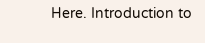Here. Introduction to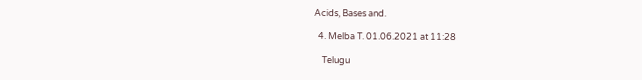Acids, Bases and.

  4. Melba T. 01.06.2021 at 11:28

    Telugu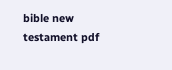bible new testament pdf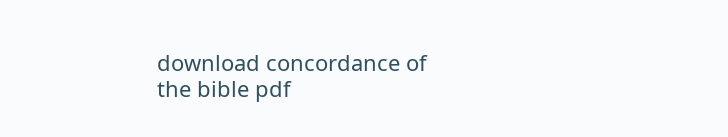download concordance of the bible pdf